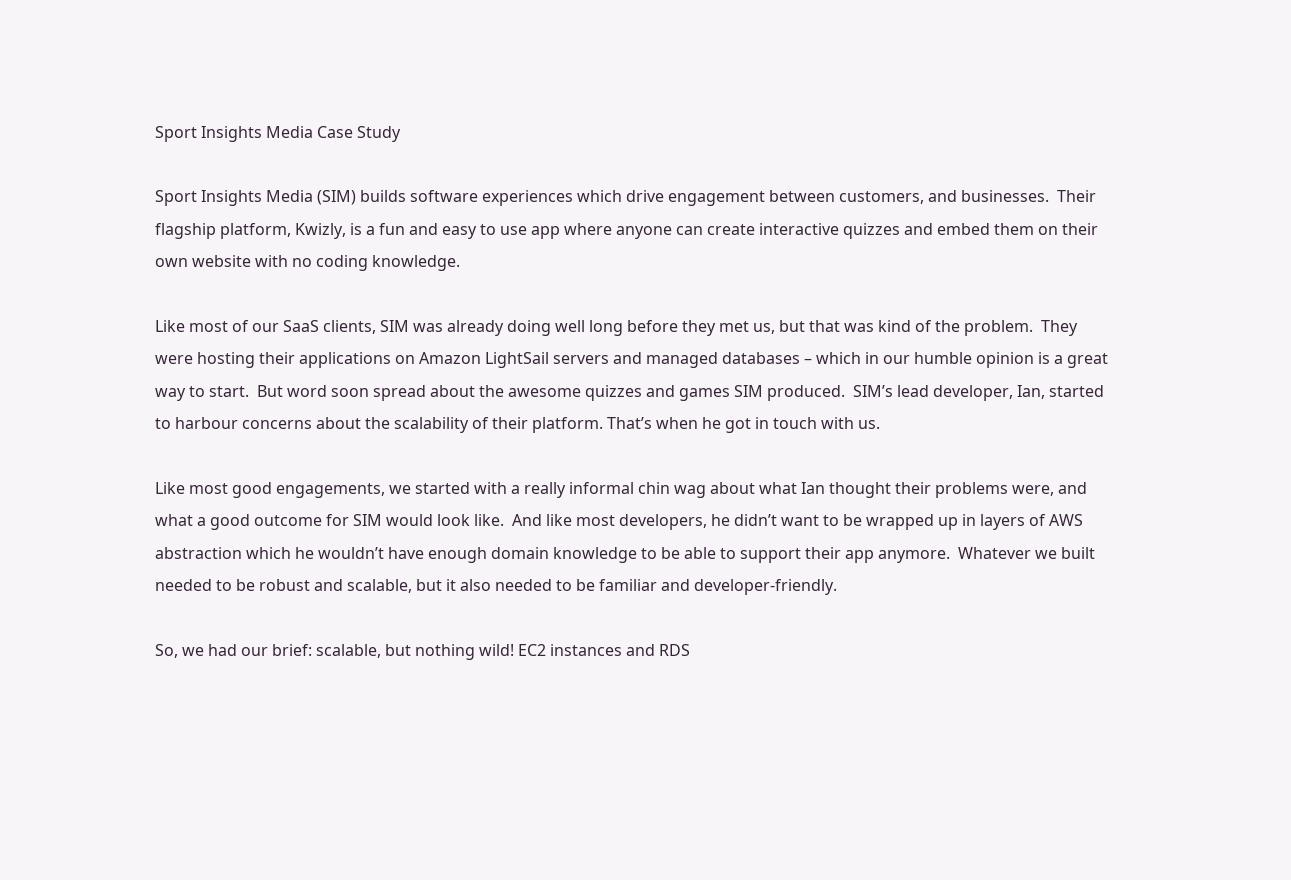Sport Insights Media Case Study

Sport Insights Media (SIM) builds software experiences which drive engagement between customers, and businesses.  Their flagship platform, Kwizly, is a fun and easy to use app where anyone can create interactive quizzes and embed them on their own website with no coding knowledge.

Like most of our SaaS clients, SIM was already doing well long before they met us, but that was kind of the problem.  They were hosting their applications on Amazon LightSail servers and managed databases – which in our humble opinion is a great way to start.  But word soon spread about the awesome quizzes and games SIM produced.  SIM’s lead developer, Ian, started to harbour concerns about the scalability of their platform. That’s when he got in touch with us.

Like most good engagements, we started with a really informal chin wag about what Ian thought their problems were, and what a good outcome for SIM would look like.  And like most developers, he didn’t want to be wrapped up in layers of AWS abstraction which he wouldn’t have enough domain knowledge to be able to support their app anymore.  Whatever we built needed to be robust and scalable, but it also needed to be familiar and developer-friendly.

So, we had our brief: scalable, but nothing wild! EC2 instances and RDS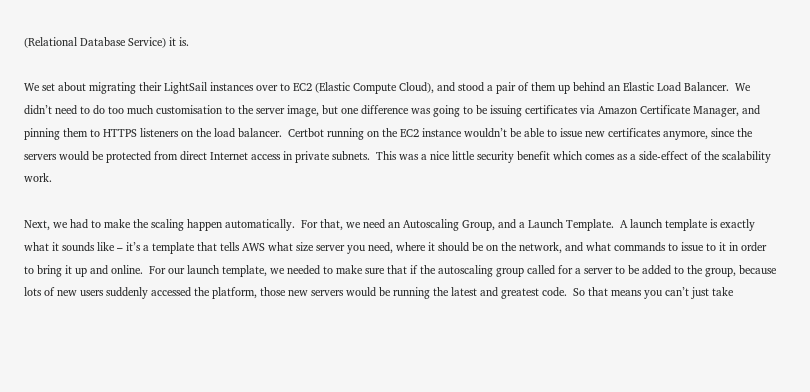(Relational Database Service) it is.

We set about migrating their LightSail instances over to EC2 (Elastic Compute Cloud), and stood a pair of them up behind an Elastic Load Balancer.  We didn’t need to do too much customisation to the server image, but one difference was going to be issuing certificates via Amazon Certificate Manager, and pinning them to HTTPS listeners on the load balancer.  Certbot running on the EC2 instance wouldn’t be able to issue new certificates anymore, since the servers would be protected from direct Internet access in private subnets.  This was a nice little security benefit which comes as a side-effect of the scalability work.

Next, we had to make the scaling happen automatically.  For that, we need an Autoscaling Group, and a Launch Template.  A launch template is exactly what it sounds like – it’s a template that tells AWS what size server you need, where it should be on the network, and what commands to issue to it in order to bring it up and online.  For our launch template, we needed to make sure that if the autoscaling group called for a server to be added to the group, because lots of new users suddenly accessed the platform, those new servers would be running the latest and greatest code.  So that means you can’t just take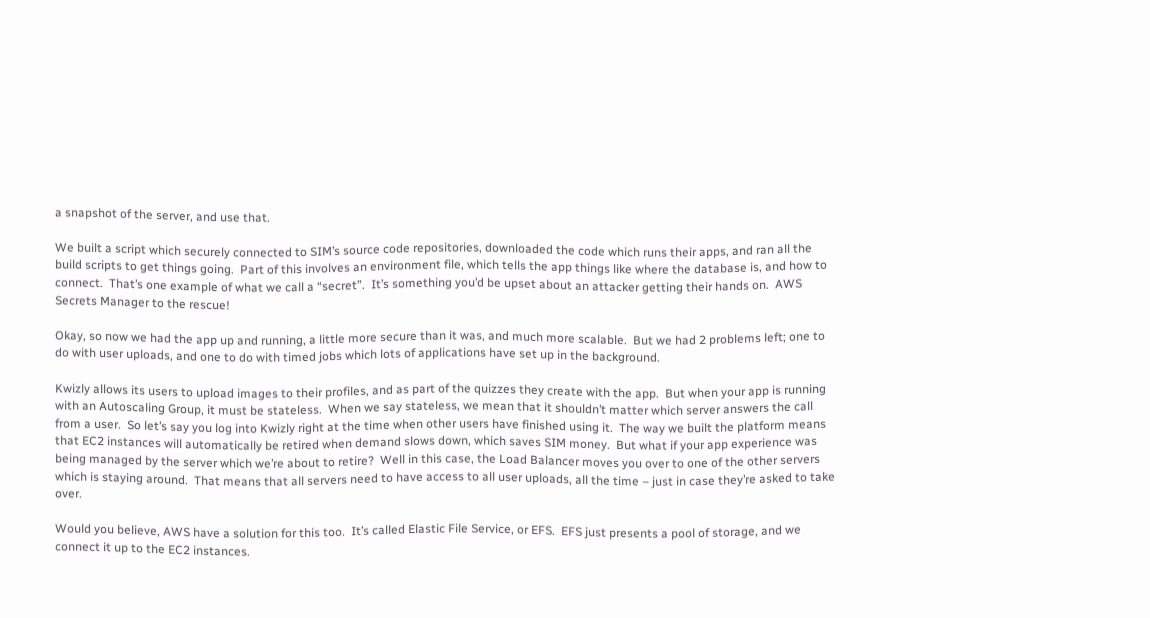a snapshot of the server, and use that.

We built a script which securely connected to SIM’s source code repositories, downloaded the code which runs their apps, and ran all the build scripts to get things going.  Part of this involves an environment file, which tells the app things like where the database is, and how to connect.  That’s one example of what we call a “secret”.  It’s something you’d be upset about an attacker getting their hands on.  AWS Secrets Manager to the rescue!

Okay, so now we had the app up and running, a little more secure than it was, and much more scalable.  But we had 2 problems left; one to do with user uploads, and one to do with timed jobs which lots of applications have set up in the background.

Kwizly allows its users to upload images to their profiles, and as part of the quizzes they create with the app.  But when your app is running with an Autoscaling Group, it must be stateless.  When we say stateless, we mean that it shouldn’t matter which server answers the call from a user.  So let’s say you log into Kwizly right at the time when other users have finished using it.  The way we built the platform means that EC2 instances will automatically be retired when demand slows down, which saves SIM money.  But what if your app experience was being managed by the server which we’re about to retire?  Well in this case, the Load Balancer moves you over to one of the other servers which is staying around.  That means that all servers need to have access to all user uploads, all the time – just in case they’re asked to take over.

Would you believe, AWS have a solution for this too.  It’s called Elastic File Service, or EFS.  EFS just presents a pool of storage, and we connect it up to the EC2 instances.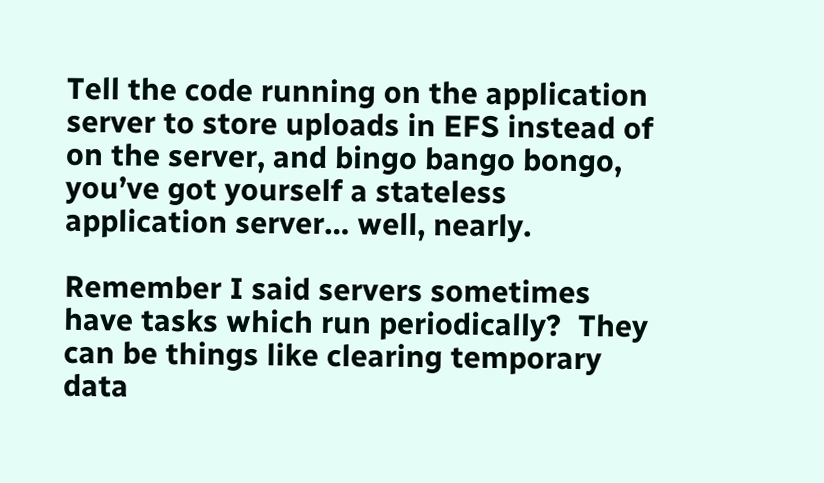Tell the code running on the application server to store uploads in EFS instead of on the server, and bingo bango bongo, you’ve got yourself a stateless application server… well, nearly.

Remember I said servers sometimes have tasks which run periodically?  They can be things like clearing temporary data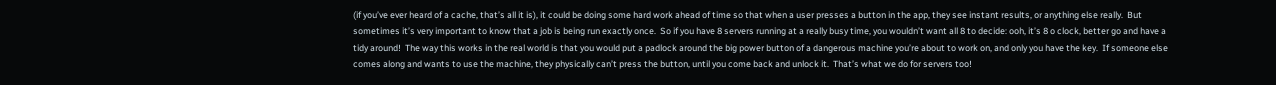(if you’ve ever heard of a cache, that’s all it is), it could be doing some hard work ahead of time so that when a user presses a button in the app, they see instant results, or anything else really.  But sometimes it’s very important to know that a job is being run exactly once.  So if you have 8 servers running at a really busy time, you wouldn’t want all 8 to decide: ooh, it’s 8 o clock, better go and have a tidy around!  The way this works in the real world is that you would put a padlock around the big power button of a dangerous machine you’re about to work on, and only you have the key.  If someone else comes along and wants to use the machine, they physically can’t press the button, until you come back and unlock it.  That’s what we do for servers too!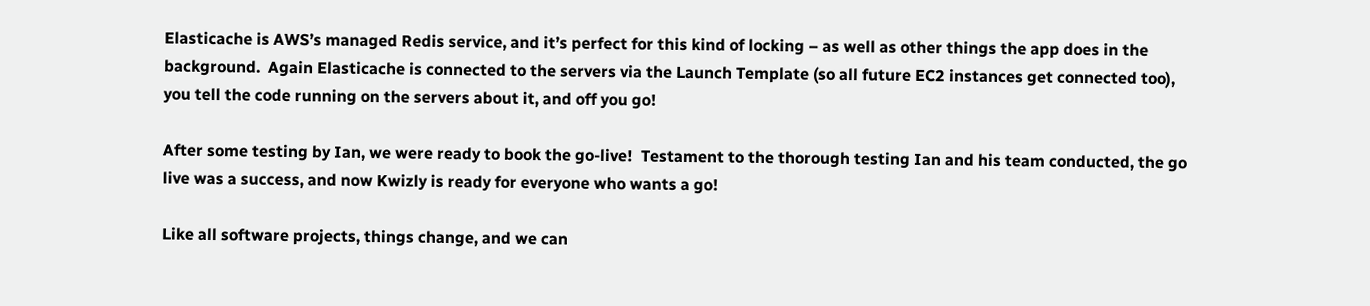Elasticache is AWS’s managed Redis service, and it’s perfect for this kind of locking – as well as other things the app does in the background.  Again Elasticache is connected to the servers via the Launch Template (so all future EC2 instances get connected too), you tell the code running on the servers about it, and off you go!

After some testing by Ian, we were ready to book the go-live!  Testament to the thorough testing Ian and his team conducted, the go live was a success, and now Kwizly is ready for everyone who wants a go!

Like all software projects, things change, and we can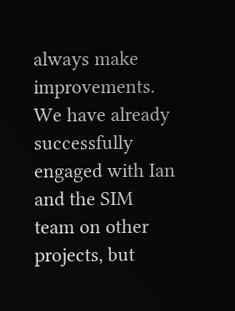always make improvements.  We have already successfully engaged with Ian and the SIM team on other projects, but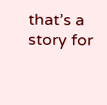that’s a story for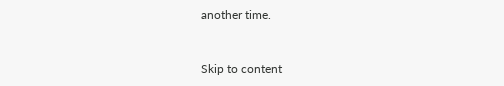another time.


Skip to content